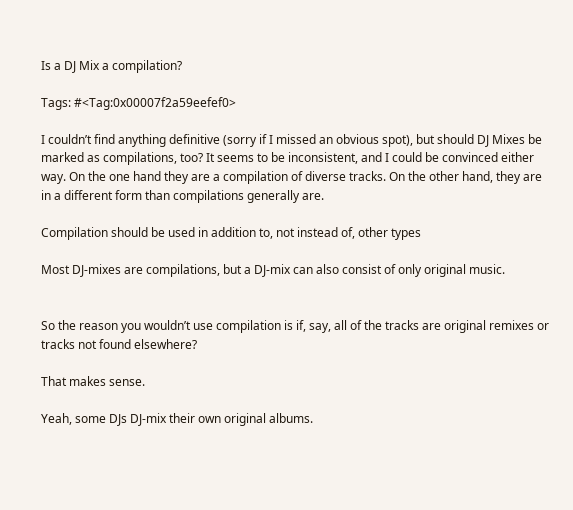Is a DJ Mix a compilation?

Tags: #<Tag:0x00007f2a59eefef0>

I couldn’t find anything definitive (sorry if I missed an obvious spot), but should DJ Mixes be marked as compilations, too? It seems to be inconsistent, and I could be convinced either way. On the one hand they are a compilation of diverse tracks. On the other hand, they are in a different form than compilations generally are.

Compilation should be used in addition to, not instead of, other types

Most DJ-mixes are compilations, but a DJ-mix can also consist of only original music.


So the reason you wouldn’t use compilation is if, say, all of the tracks are original remixes or tracks not found elsewhere?

That makes sense.

Yeah, some DJs DJ-mix their own original albums.